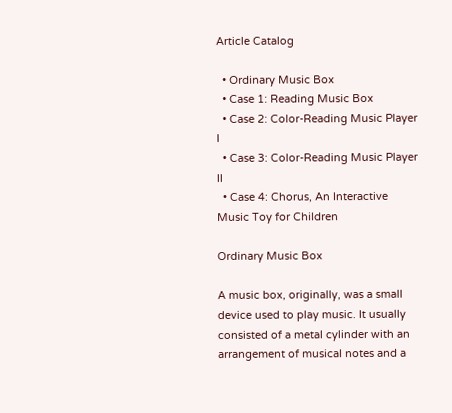Article Catalog

  • Ordinary Music Box
  • Case 1: Reading Music Box
  • Case 2: Color-Reading Music Player I
  • Case 3: Color-Reading Music Player II
  • Case 4: Chorus, An Interactive Music Toy for Children

Ordinary Music Box

A music box, originally, was a small device used to play music. It usually consisted of a metal cylinder with an arrangement of musical notes and a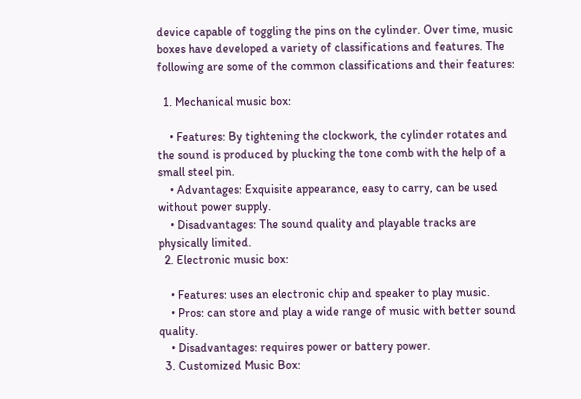device capable of toggling the pins on the cylinder. Over time, music boxes have developed a variety of classifications and features. The following are some of the common classifications and their features:

  1. Mechanical music box:

    • Features: By tightening the clockwork, the cylinder rotates and the sound is produced by plucking the tone comb with the help of a small steel pin.
    • Advantages: Exquisite appearance, easy to carry, can be used without power supply.
    • Disadvantages: The sound quality and playable tracks are physically limited.
  2. Electronic music box:

    • Features: uses an electronic chip and speaker to play music.
    • Pros: can store and play a wide range of music with better sound quality.
    • Disadvantages: requires power or battery power.
  3. Customized Music Box: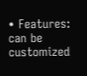• Features: can be customized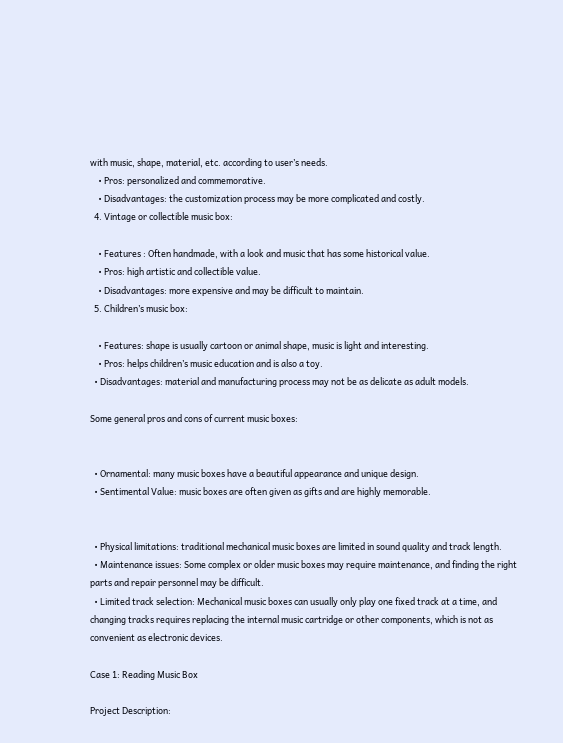with music, shape, material, etc. according to user’s needs.
    • Pros: personalized and commemorative.
    • Disadvantages: the customization process may be more complicated and costly.
  4. Vintage or collectible music box:

    • Features : Often handmade, with a look and music that has some historical value.
    • Pros: high artistic and collectible value.
    • Disadvantages: more expensive and may be difficult to maintain.
  5. Children’s music box:

    • Features: shape is usually cartoon or animal shape, music is light and interesting.
    • Pros: helps children’s music education and is also a toy.
  • Disadvantages: material and manufacturing process may not be as delicate as adult models.

Some general pros and cons of current music boxes:


  • Ornamental: many music boxes have a beautiful appearance and unique design.
  • Sentimental Value: music boxes are often given as gifts and are highly memorable.


  • Physical limitations: traditional mechanical music boxes are limited in sound quality and track length.
  • Maintenance issues: Some complex or older music boxes may require maintenance, and finding the right parts and repair personnel may be difficult.
  • Limited track selection: Mechanical music boxes can usually only play one fixed track at a time, and changing tracks requires replacing the internal music cartridge or other components, which is not as convenient as electronic devices.

Case 1: Reading Music Box

Project Description: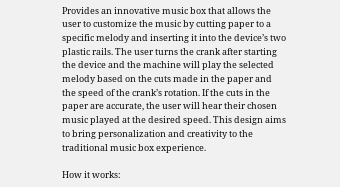Provides an innovative music box that allows the user to customize the music by cutting paper to a specific melody and inserting it into the device’s two plastic rails. The user turns the crank after starting the device and the machine will play the selected melody based on the cuts made in the paper and the speed of the crank’s rotation. If the cuts in the paper are accurate, the user will hear their chosen music played at the desired speed. This design aims to bring personalization and creativity to the traditional music box experience.

How it works: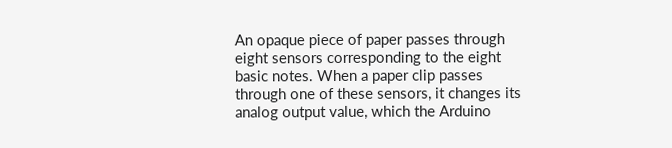An opaque piece of paper passes through eight sensors corresponding to the eight basic notes. When a paper clip passes through one of these sensors, it changes its analog output value, which the Arduino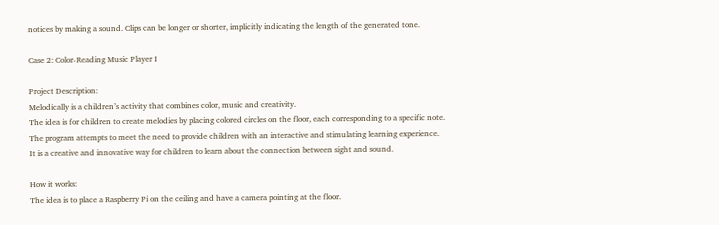notices by making a sound. Clips can be longer or shorter, implicitly indicating the length of the generated tone.

Case 2: Color-Reading Music Player I

Project Description:
Melodically is a children’s activity that combines color, music and creativity.
The idea is for children to create melodies by placing colored circles on the floor, each corresponding to a specific note.
The program attempts to meet the need to provide children with an interactive and stimulating learning experience.
It is a creative and innovative way for children to learn about the connection between sight and sound.

How it works:
The idea is to place a Raspberry Pi on the ceiling and have a camera pointing at the floor.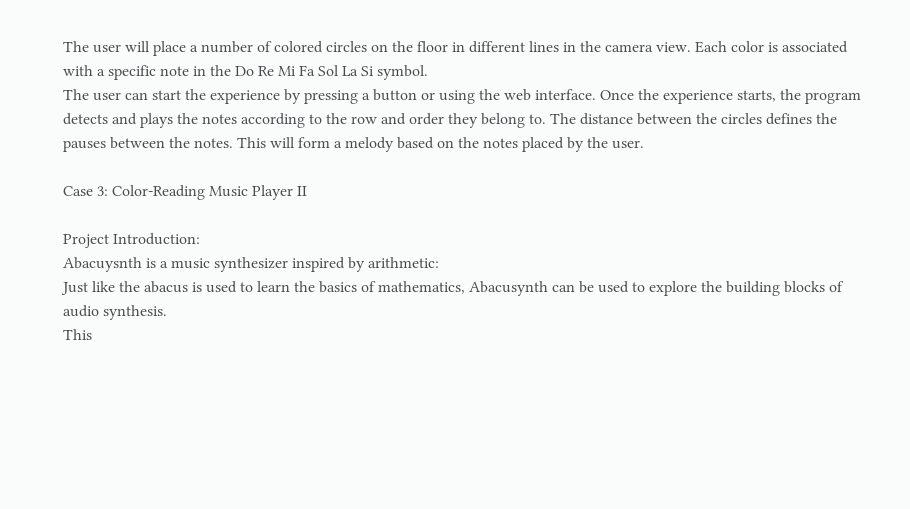The user will place a number of colored circles on the floor in different lines in the camera view. Each color is associated with a specific note in the Do Re Mi Fa Sol La Si symbol.
The user can start the experience by pressing a button or using the web interface. Once the experience starts, the program detects and plays the notes according to the row and order they belong to. The distance between the circles defines the pauses between the notes. This will form a melody based on the notes placed by the user.

Case 3: Color-Reading Music Player II

Project Introduction:
Abacuysnth is a music synthesizer inspired by arithmetic:
Just like the abacus is used to learn the basics of mathematics, Abacusynth can be used to explore the building blocks of audio synthesis.
This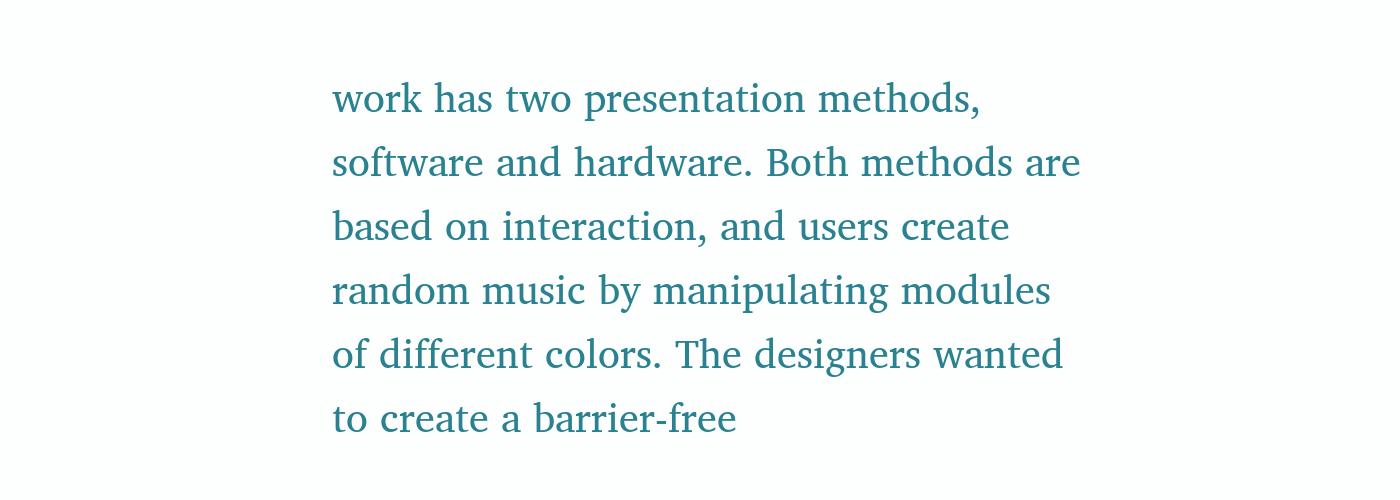work has two presentation methods, software and hardware. Both methods are based on interaction, and users create random music by manipulating modules of different colors. The designers wanted to create a barrier-free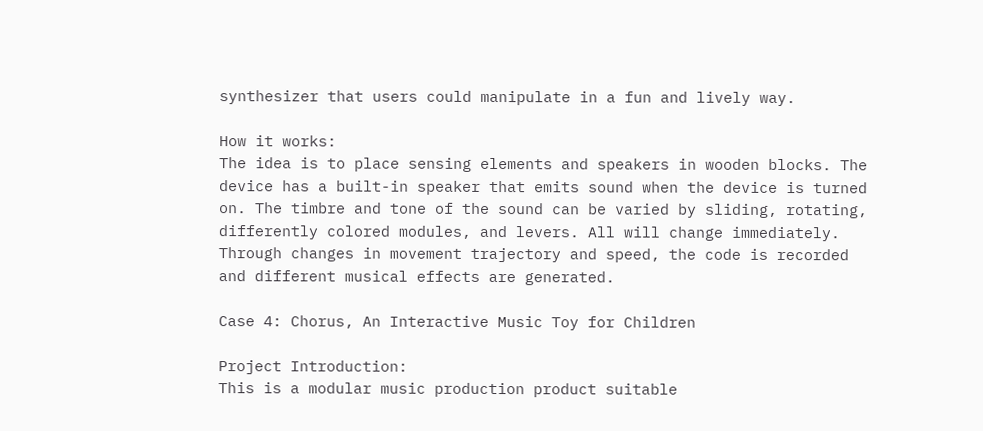synthesizer that users could manipulate in a fun and lively way.

How it works:
The idea is to place sensing elements and speakers in wooden blocks. The device has a built-in speaker that emits sound when the device is turned on. The timbre and tone of the sound can be varied by sliding, rotating, differently colored modules, and levers. All will change immediately.
Through changes in movement trajectory and speed, the code is recorded and different musical effects are generated.

Case 4: Chorus, An Interactive Music Toy for Children

Project Introduction:
This is a modular music production product suitable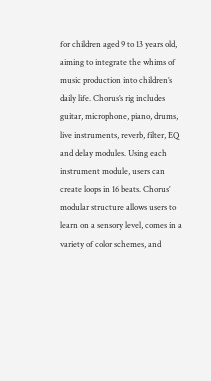for children aged 9 to 13 years old, aiming to integrate the whims of music production into children’s daily life. Chorus’s rig includes guitar, microphone, piano, drums, live instruments, reverb, filter, EQ and delay modules. Using each instrument module, users can create loops in 16 beats. Chorus’ modular structure allows users to learn on a sensory level, comes in a variety of color schemes, and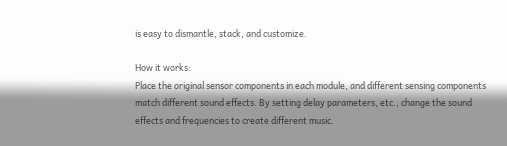is easy to dismantle, stack, and customize.

How it works:
Place the original sensor components in each module, and different sensing components match different sound effects. By setting delay parameters, etc., change the sound effects and frequencies to create different music.